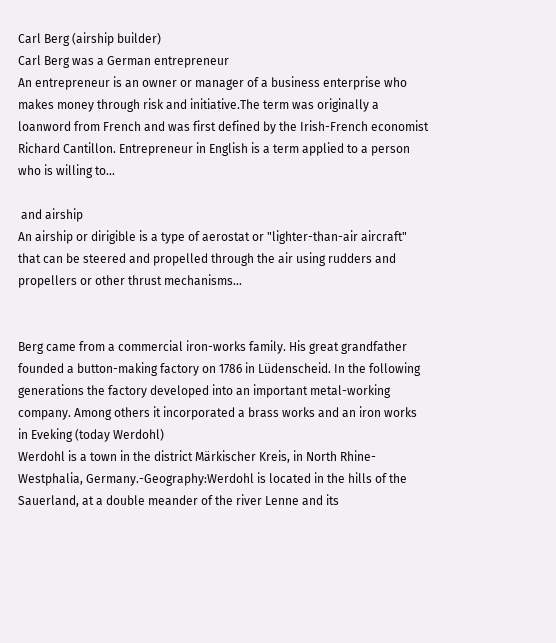Carl Berg (airship builder)
Carl Berg was a German entrepreneur
An entrepreneur is an owner or manager of a business enterprise who makes money through risk and initiative.The term was originally a loanword from French and was first defined by the Irish-French economist Richard Cantillon. Entrepreneur in English is a term applied to a person who is willing to...

 and airship
An airship or dirigible is a type of aerostat or "lighter-than-air aircraft" that can be steered and propelled through the air using rudders and propellers or other thrust mechanisms...


Berg came from a commercial iron-works family. His great grandfather founded a button-making factory on 1786 in Lüdenscheid. In the following generations the factory developed into an important metal-working company. Among others it incorporated a brass works and an iron works in Eveking (today Werdohl)
Werdohl is a town in the district Märkischer Kreis, in North Rhine-Westphalia, Germany.-Geography:Werdohl is located in the hills of the Sauerland, at a double meander of the river Lenne and its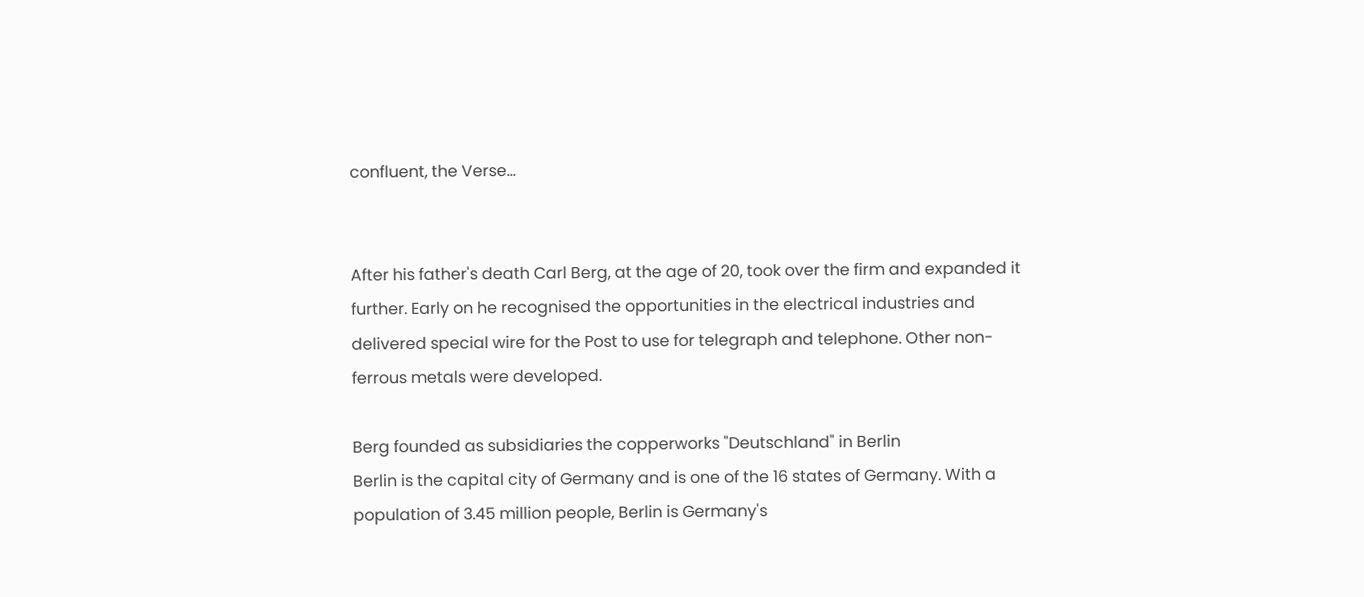confluent, the Verse...


After his father's death Carl Berg, at the age of 20, took over the firm and expanded it further. Early on he recognised the opportunities in the electrical industries and delivered special wire for the Post to use for telegraph and telephone. Other non-ferrous metals were developed.

Berg founded as subsidiaries the copperworks "Deutschland" in Berlin
Berlin is the capital city of Germany and is one of the 16 states of Germany. With a population of 3.45 million people, Berlin is Germany's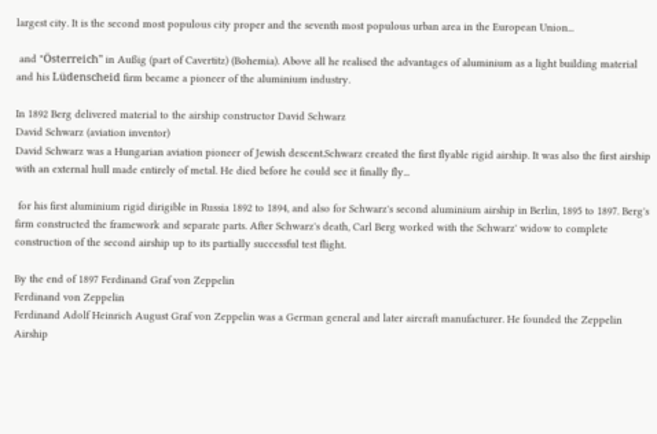largest city. It is the second most populous city proper and the seventh most populous urban area in the European Union...

 and "Österreich" in Außig (part of Cavertitz) (Bohemia). Above all he realised the advantages of aluminium as a light building material and his Lüdenscheid firm became a pioneer of the aluminium industry.

In 1892 Berg delivered material to the airship constructor David Schwarz
David Schwarz (aviation inventor)
David Schwarz was a Hungarian aviation pioneer of Jewish descent.Schwarz created the first flyable rigid airship. It was also the first airship with an external hull made entirely of metal. He died before he could see it finally fly...

 for his first aluminium rigid dirigible in Russia 1892 to 1894, and also for Schwarz's second aluminium airship in Berlin, 1895 to 1897. Berg's firm constructed the framework and separate parts. After Schwarz's death, Carl Berg worked with the Schwarz' widow to complete construction of the second airship up to its partially successful test flight.

By the end of 1897 Ferdinand Graf von Zeppelin
Ferdinand von Zeppelin
Ferdinand Adolf Heinrich August Graf von Zeppelin was a German general and later aircraft manufacturer. He founded the Zeppelin Airship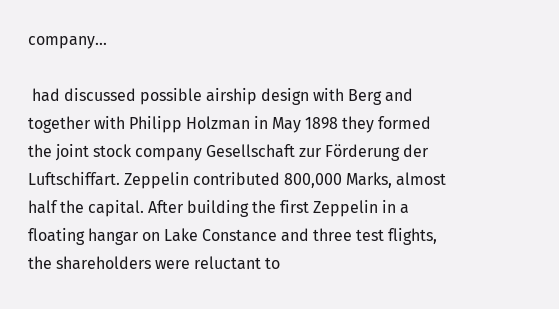company...

 had discussed possible airship design with Berg and together with Philipp Holzman in May 1898 they formed the joint stock company Gesellschaft zur Förderung der Luftschiffart. Zeppelin contributed 800,000 Marks, almost half the capital. After building the first Zeppelin in a floating hangar on Lake Constance and three test flights, the shareholders were reluctant to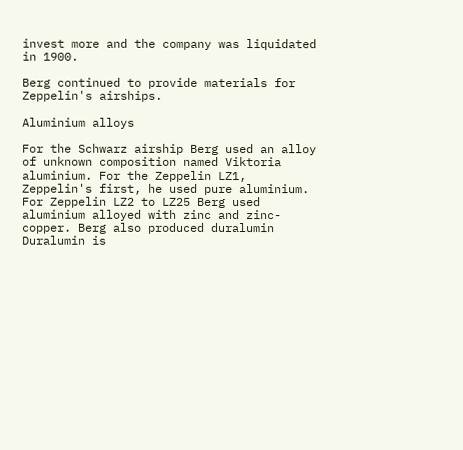invest more and the company was liquidated in 1900.

Berg continued to provide materials for Zeppelin's airships.

Aluminium alloys

For the Schwarz airship Berg used an alloy of unknown composition named Viktoria aluminium. For the Zeppelin LZ1, Zeppelin's first, he used pure aluminium. For Zeppelin LZ2 to LZ25 Berg used aluminium alloyed with zinc and zinc-copper. Berg also produced duralumin
Duralumin is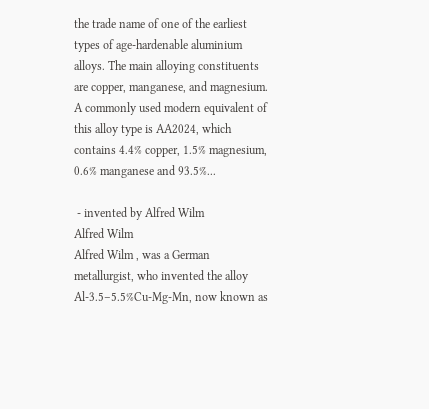the trade name of one of the earliest types of age-hardenable aluminium alloys. The main alloying constituents are copper, manganese, and magnesium. A commonly used modern equivalent of this alloy type is AA2024, which contains 4.4% copper, 1.5% magnesium, 0.6% manganese and 93.5%...

 - invented by Alfred Wilm
Alfred Wilm
Alfred Wilm , was a German metallurgist, who invented the alloy Al-3.5–5.5%Cu-Mg-Mn, now known as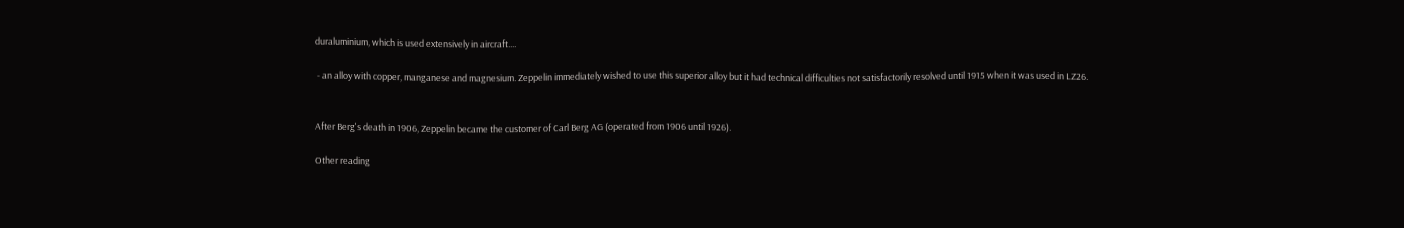duraluminium, which is used extensively in aircraft....

 - an alloy with copper, manganese and magnesium. Zeppelin immediately wished to use this superior alloy but it had technical difficulties not satisfactorily resolved until 1915 when it was used in LZ26.


After Berg's death in 1906, Zeppelin became the customer of Carl Berg AG (operated from 1906 until 1926).

Other reading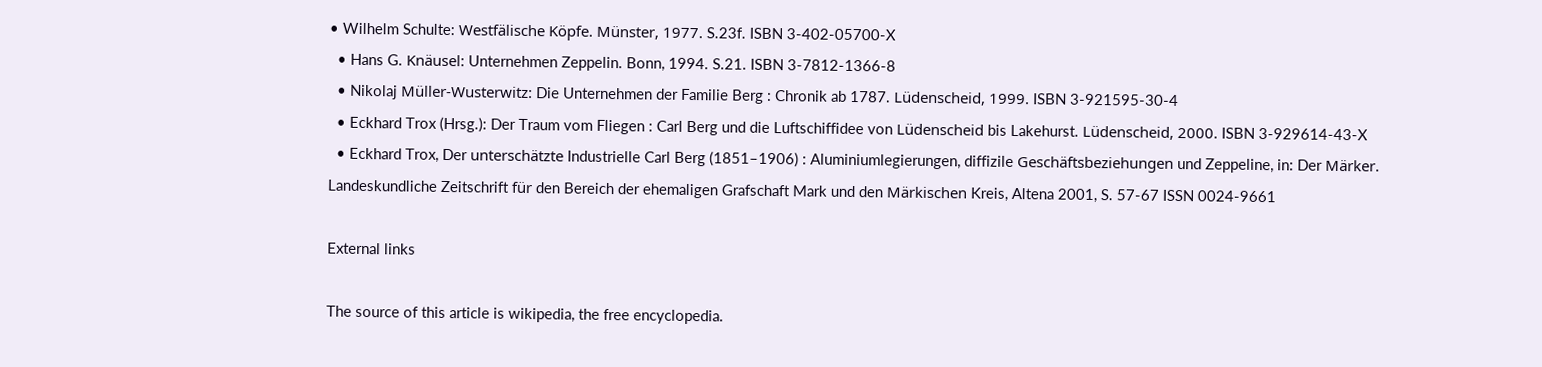• Wilhelm Schulte: Westfälische Köpfe. Münster, 1977. S.23f. ISBN 3-402-05700-X
  • Hans G. Knäusel: Unternehmen Zeppelin. Bonn, 1994. S.21. ISBN 3-7812-1366-8
  • Nikolaj Müller-Wusterwitz: Die Unternehmen der Familie Berg : Chronik ab 1787. Lüdenscheid, 1999. ISBN 3-921595-30-4
  • Eckhard Trox (Hrsg.): Der Traum vom Fliegen : Carl Berg und die Luftschiffidee von Lüdenscheid bis Lakehurst. Lüdenscheid, 2000. ISBN 3-929614-43-X
  • Eckhard Trox, Der unterschätzte Industrielle Carl Berg (1851–1906) : Aluminiumlegierungen, diffizile Geschäftsbeziehungen und Zeppeline, in: Der Märker. Landeskundliche Zeitschrift für den Bereich der ehemaligen Grafschaft Mark und den Märkischen Kreis, Altena 2001, S. 57-67 ISSN 0024-9661

External links

The source of this article is wikipedia, the free encyclopedia.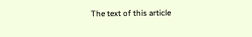The text of this article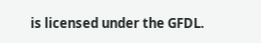is licensed under the GFDL.